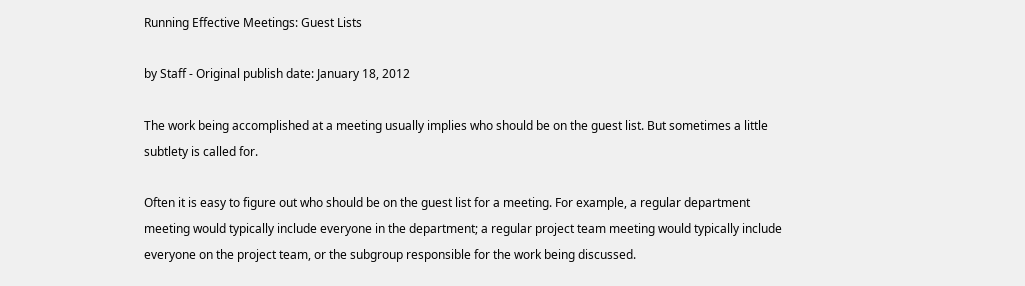Running Effective Meetings: Guest Lists

by Staff - Original publish date: January 18, 2012

The work being accomplished at a meeting usually implies who should be on the guest list. But sometimes a little subtlety is called for.

Often it is easy to figure out who should be on the guest list for a meeting. For example, a regular department meeting would typically include everyone in the department; a regular project team meeting would typically include everyone on the project team, or the subgroup responsible for the work being discussed.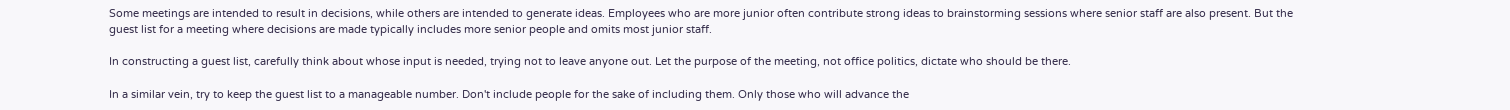Some meetings are intended to result in decisions, while others are intended to generate ideas. Employees who are more junior often contribute strong ideas to brainstorming sessions where senior staff are also present. But the guest list for a meeting where decisions are made typically includes more senior people and omits most junior staff.

In constructing a guest list, carefully think about whose input is needed, trying not to leave anyone out. Let the purpose of the meeting, not office politics, dictate who should be there.

In a similar vein, try to keep the guest list to a manageable number. Don't include people for the sake of including them. Only those who will advance the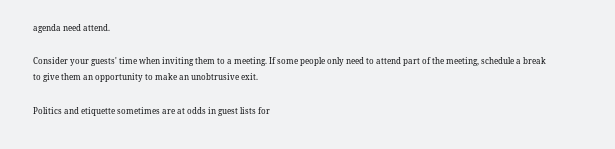agenda need attend.

Consider your guests' time when inviting them to a meeting. If some people only need to attend part of the meeting, schedule a break to give them an opportunity to make an unobtrusive exit.

Politics and etiquette sometimes are at odds in guest lists for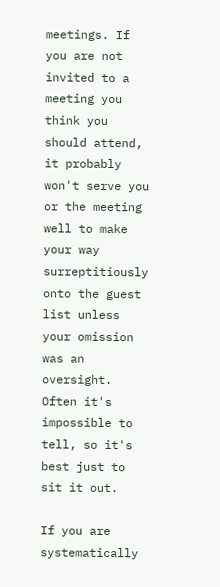meetings. If you are not invited to a meeting you think you should attend, it probably won't serve you or the meeting well to make your way surreptitiously onto the guest list unless your omission was an oversight. Often it's impossible to tell, so it's best just to sit it out.

If you are systematically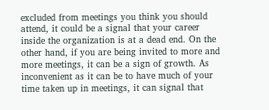excluded from meetings you think you should attend, it could be a signal that your career inside the organization is at a dead end. On the other hand, if you are being invited to more and more meetings, it can be a sign of growth. As inconvenient as it can be to have much of your time taken up in meetings, it can signal that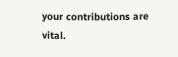your contributions are vital.